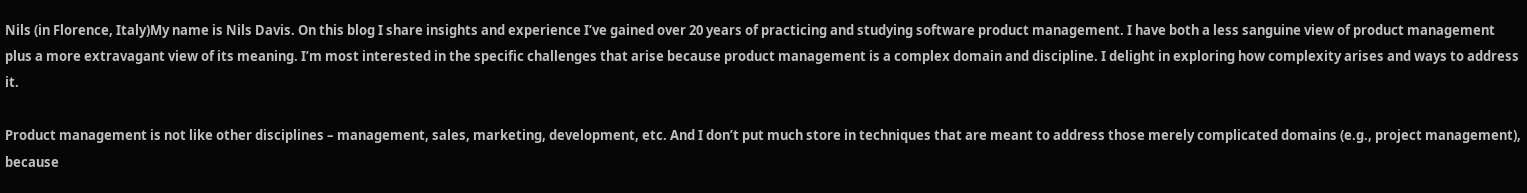Nils (in Florence, Italy)My name is Nils Davis. On this blog I share insights and experience I’ve gained over 20 years of practicing and studying software product management. I have both a less sanguine view of product management plus a more extravagant view of its meaning. I’m most interested in the specific challenges that arise because product management is a complex domain and discipline. I delight in exploring how complexity arises and ways to address it.

Product management is not like other disciplines – management, sales, marketing, development, etc. And I don’t put much store in techniques that are meant to address those merely complicated domains (e.g., project management), because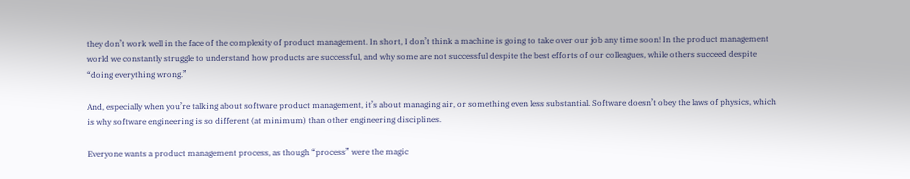they don’t work well in the face of the complexity of product management. In short, I don’t think a machine is going to take over our job any time soon! In the product management world we constantly struggle to understand how products are successful, and why some are not successful despite the best efforts of our colleagues, while others succeed despite “doing everything wrong.”

And, especially when you’re talking about software product management, it’s about managing air, or something even less substantial. Software doesn’t obey the laws of physics, which is why software engineering is so different (at minimum) than other engineering disciplines.

Everyone wants a product management process, as though “process” were the magic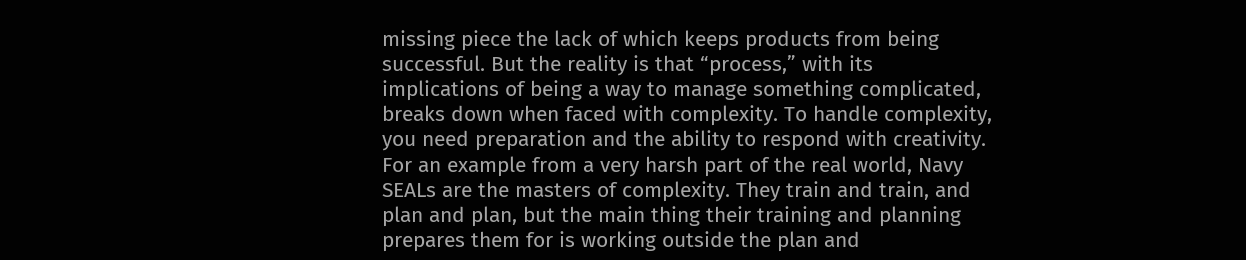missing piece the lack of which keeps products from being successful. But the reality is that “process,” with its implications of being a way to manage something complicated, breaks down when faced with complexity. To handle complexity, you need preparation and the ability to respond with creativity. For an example from a very harsh part of the real world, Navy SEALs are the masters of complexity. They train and train, and plan and plan, but the main thing their training and planning prepares them for is working outside the plan and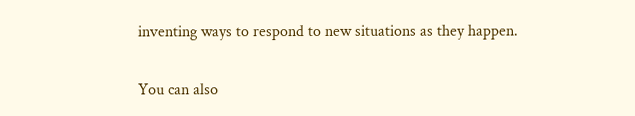inventing ways to respond to new situations as they happen.

You can also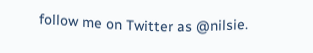follow me on Twitter as @nilsie.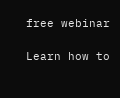free webinar

Learn how to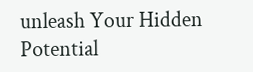unleash Your Hidden Potential